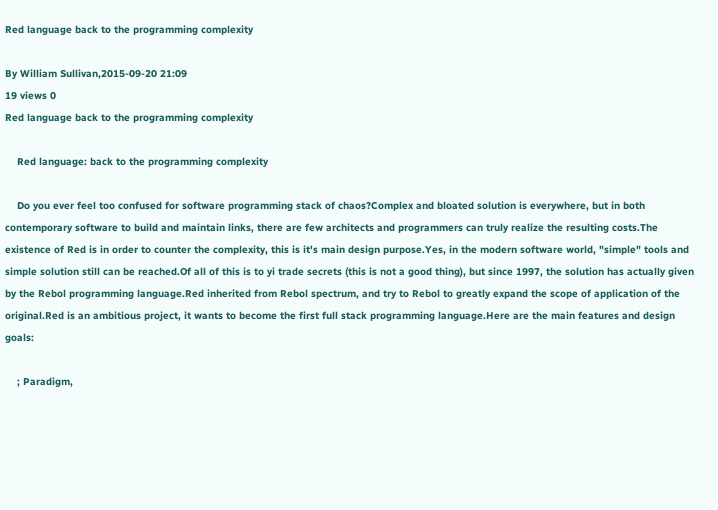Red language back to the programming complexity

By William Sullivan,2015-09-20 21:09
19 views 0
Red language back to the programming complexity

    Red language: back to the programming complexity

    Do you ever feel too confused for software programming stack of chaos?Complex and bloated solution is everywhere, but in both contemporary software to build and maintain links, there are few architects and programmers can truly realize the resulting costs.The existence of Red is in order to counter the complexity, this is it's main design purpose.Yes, in the modern software world, "simple" tools and simple solution still can be reached.Of all of this is to yi trade secrets (this is not a good thing), but since 1997, the solution has actually given by the Rebol programming language.Red inherited from Rebol spectrum, and try to Rebol to greatly expand the scope of application of the original.Red is an ambitious project, it wants to become the first full stack programming language.Here are the main features and design goals:

    ; Paradigm,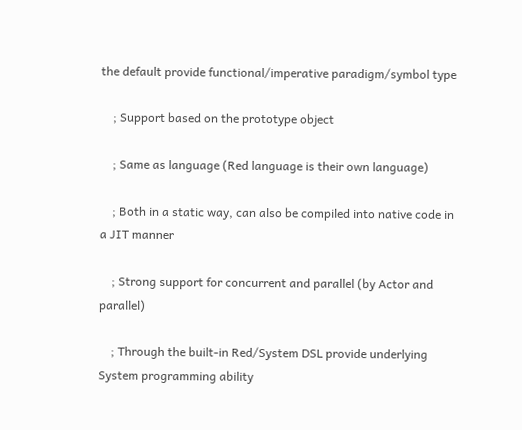the default provide functional/imperative paradigm/symbol type

    ; Support based on the prototype object

    ; Same as language (Red language is their own language)

    ; Both in a static way, can also be compiled into native code in a JIT manner

    ; Strong support for concurrent and parallel (by Actor and parallel)

    ; Through the built-in Red/System DSL provide underlying System programming ability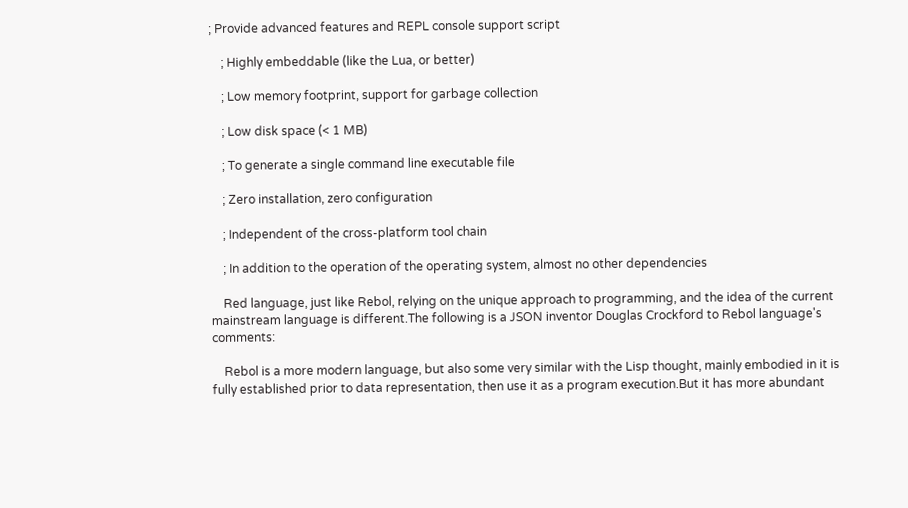; Provide advanced features and REPL console support script

    ; Highly embeddable (like the Lua, or better)

    ; Low memory footprint, support for garbage collection

    ; Low disk space (< 1 MB)

    ; To generate a single command line executable file

    ; Zero installation, zero configuration

    ; Independent of the cross-platform tool chain

    ; In addition to the operation of the operating system, almost no other dependencies

    Red language, just like Rebol, relying on the unique approach to programming, and the idea of the current mainstream language is different.The following is a JSON inventor Douglas Crockford to Rebol language's comments:

    Rebol is a more modern language, but also some very similar with the Lisp thought, mainly embodied in it is fully established prior to data representation, then use it as a program execution.But it has more abundant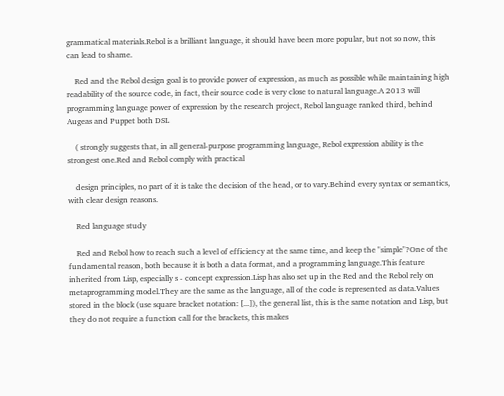grammatical materials.Rebol is a brilliant language, it should have been more popular, but not so now, this can lead to shame.

    Red and the Rebol design goal is to provide power of expression, as much as possible while maintaining high readability of the source code, in fact, their source code is very close to natural language.A 2013 will programming language power of expression by the research project, Rebol language ranked third, behind Augeas and Puppet both DSL

    ( strongly suggests that, in all general-purpose programming language, Rebol expression ability is the strongest one.Red and Rebol comply with practical

    design principles, no part of it is take the decision of the head, or to vary.Behind every syntax or semantics, with clear design reasons.

    Red language study

    Red and Rebol how to reach such a level of efficiency at the same time, and keep the "simple"?One of the fundamental reason, both because it is both a data format, and a programming language.This feature inherited from Lisp, especially s - concept expression.Lisp has also set up in the Red and the Rebol rely on metaprogramming model.They are the same as the language, all of the code is represented as data.Values stored in the block (use square bracket notation: [...]), the general list, this is the same notation and Lisp, but they do not require a function call for the brackets, this makes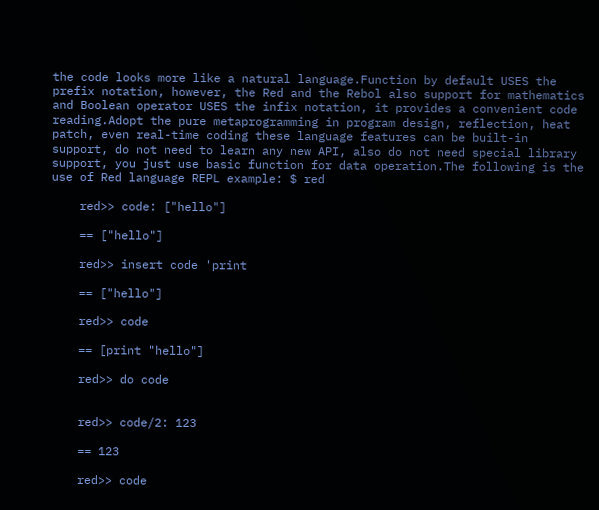the code looks more like a natural language.Function by default USES the prefix notation, however, the Red and the Rebol also support for mathematics and Boolean operator USES the infix notation, it provides a convenient code reading.Adopt the pure metaprogramming in program design, reflection, heat patch, even real-time coding these language features can be built-in support, do not need to learn any new API, also do not need special library support, you just use basic function for data operation.The following is the use of Red language REPL example: $ red

    red>> code: ["hello"]

    == ["hello"]

    red>> insert code 'print

    == ["hello"]

    red>> code

    == [print "hello"]

    red>> do code


    red>> code/2: 123

    == 123

    red>> code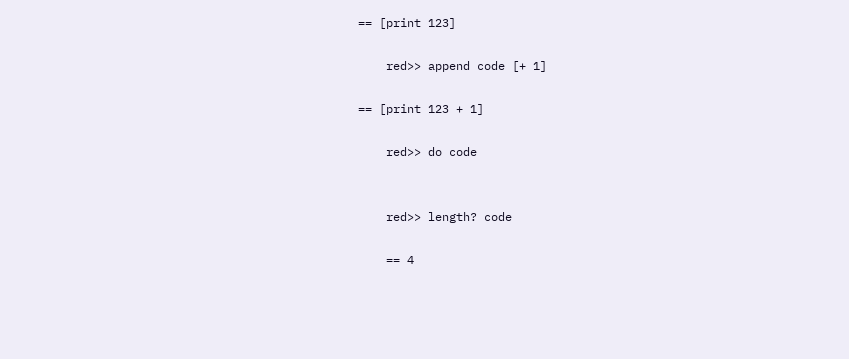== [print 123]

    red>> append code [+ 1]

== [print 123 + 1]

    red>> do code


    red>> length? code

    == 4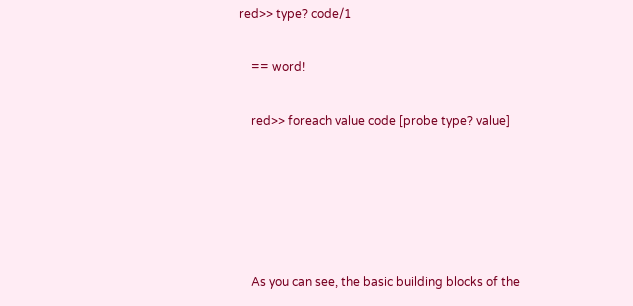red>> type? code/1

    == word!

    red>> foreach value code [probe type? value]





    As you can see, the basic building blocks of the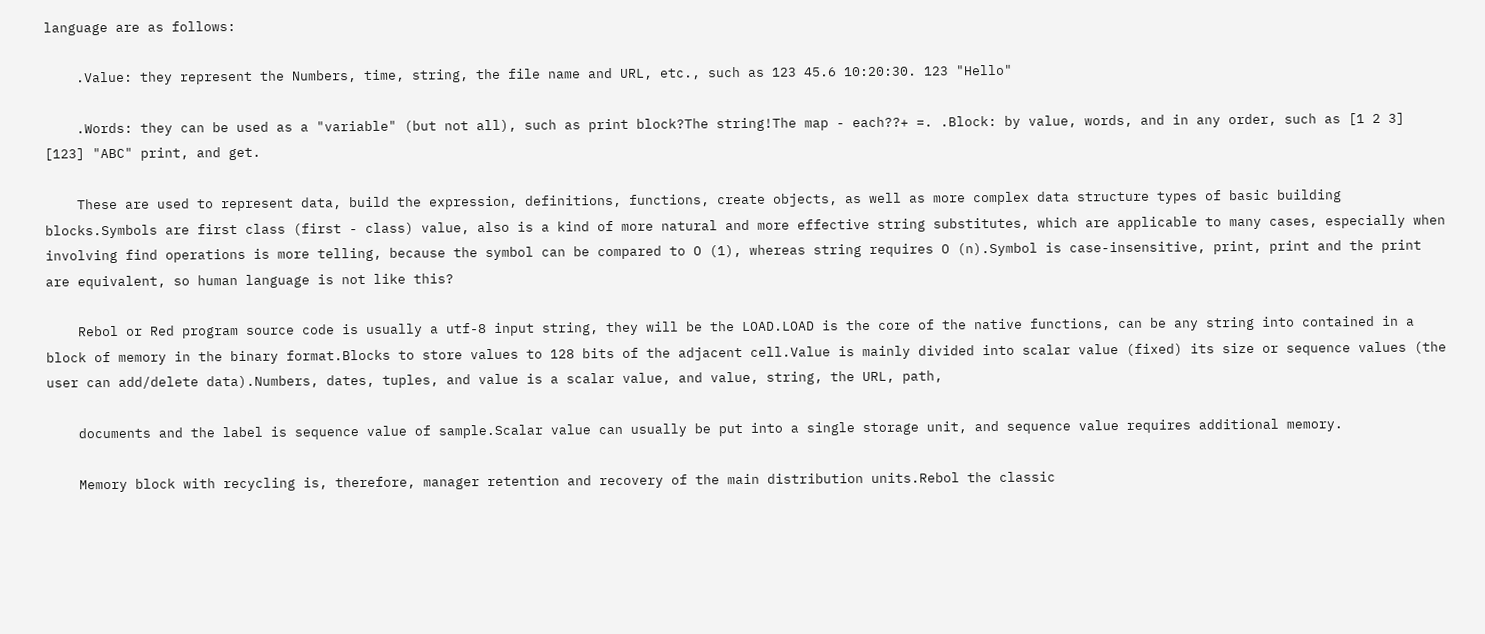language are as follows:

    .Value: they represent the Numbers, time, string, the file name and URL, etc., such as 123 45.6 10:20:30. 123 "Hello"

    .Words: they can be used as a "variable" (but not all), such as print block?The string!The map - each??+ =. .Block: by value, words, and in any order, such as [1 2 3] [123] "ABC" print, and get.

    These are used to represent data, build the expression, definitions, functions, create objects, as well as more complex data structure types of basic building blocks.Symbols are first class (first - class) value, also is a kind of more natural and more effective string substitutes, which are applicable to many cases, especially when involving find operations is more telling, because the symbol can be compared to O (1), whereas string requires O (n).Symbol is case-insensitive, print, print and the print are equivalent, so human language is not like this?

    Rebol or Red program source code is usually a utf-8 input string, they will be the LOAD.LOAD is the core of the native functions, can be any string into contained in a block of memory in the binary format.Blocks to store values to 128 bits of the adjacent cell.Value is mainly divided into scalar value (fixed) its size or sequence values (the user can add/delete data).Numbers, dates, tuples, and value is a scalar value, and value, string, the URL, path,

    documents and the label is sequence value of sample.Scalar value can usually be put into a single storage unit, and sequence value requires additional memory.

    Memory block with recycling is, therefore, manager retention and recovery of the main distribution units.Rebol the classic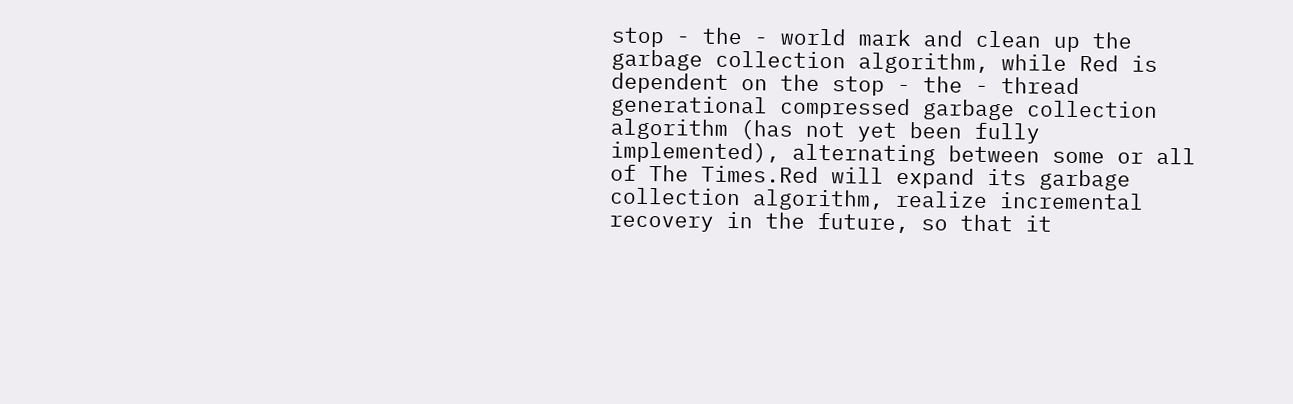stop - the - world mark and clean up the garbage collection algorithm, while Red is dependent on the stop - the - thread generational compressed garbage collection algorithm (has not yet been fully implemented), alternating between some or all of The Times.Red will expand its garbage collection algorithm, realize incremental recovery in the future, so that it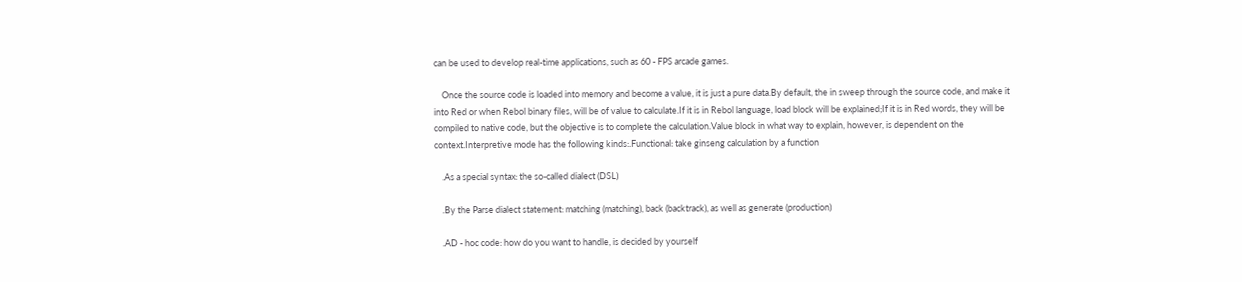can be used to develop real-time applications, such as 60 - FPS arcade games.

    Once the source code is loaded into memory and become a value, it is just a pure data.By default, the in sweep through the source code, and make it into Red or when Rebol binary files, will be of value to calculate.If it is in Rebol language, load block will be explained;If it is in Red words, they will be compiled to native code, but the objective is to complete the calculation.Value block in what way to explain, however, is dependent on the context.Interpretive mode has the following kinds:.Functional: take ginseng calculation by a function

    .As a special syntax: the so-called dialect (DSL)

    .By the Parse dialect statement: matching (matching), back (backtrack), as well as generate (production)

    .AD - hoc code: how do you want to handle, is decided by yourself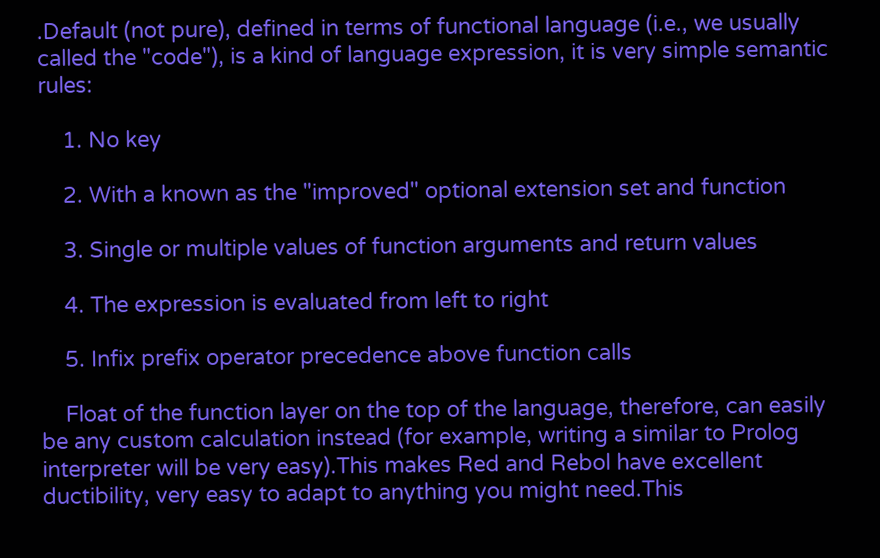.Default (not pure), defined in terms of functional language (i.e., we usually called the "code"), is a kind of language expression, it is very simple semantic rules:

    1. No key

    2. With a known as the "improved" optional extension set and function

    3. Single or multiple values of function arguments and return values

    4. The expression is evaluated from left to right

    5. Infix prefix operator precedence above function calls

    Float of the function layer on the top of the language, therefore, can easily be any custom calculation instead (for example, writing a similar to Prolog interpreter will be very easy).This makes Red and Rebol have excellent ductibility, very easy to adapt to anything you might need.This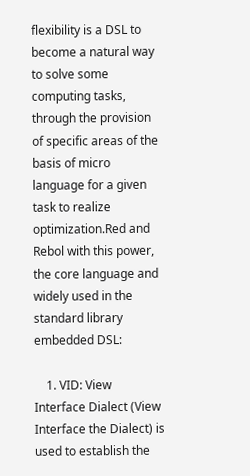flexibility is a DSL to become a natural way to solve some computing tasks, through the provision of specific areas of the basis of micro language for a given task to realize optimization.Red and Rebol with this power, the core language and widely used in the standard library embedded DSL:

    1. VID: View Interface Dialect (View Interface the Dialect) is used to establish the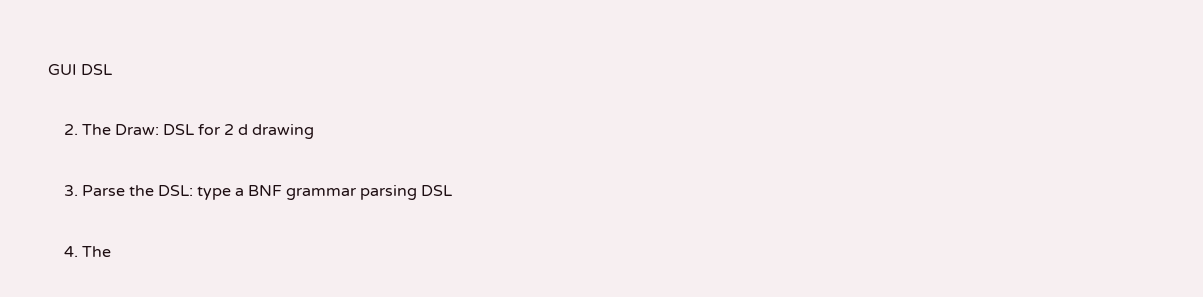GUI DSL

    2. The Draw: DSL for 2 d drawing

    3. Parse the DSL: type a BNF grammar parsing DSL

    4. The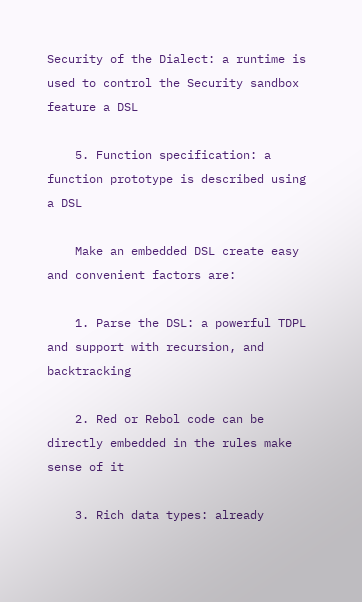Security of the Dialect: a runtime is used to control the Security sandbox feature a DSL

    5. Function specification: a function prototype is described using a DSL

    Make an embedded DSL create easy and convenient factors are:

    1. Parse the DSL: a powerful TDPL and support with recursion, and backtracking

    2. Red or Rebol code can be directly embedded in the rules make sense of it

    3. Rich data types: already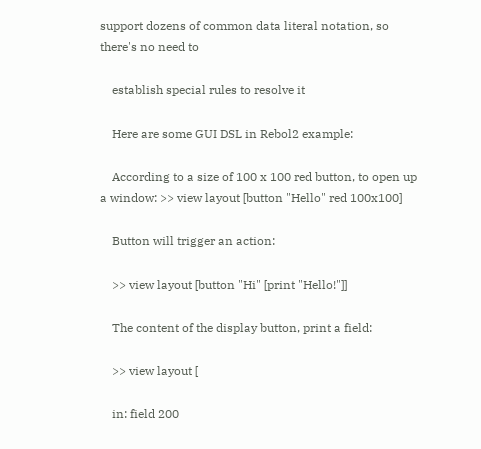support dozens of common data literal notation, so there's no need to

    establish special rules to resolve it

    Here are some GUI DSL in Rebol2 example:

    According to a size of 100 x 100 red button, to open up a window: >> view layout [button "Hello" red 100x100]

    Button will trigger an action:

    >> view layout [button "Hi" [print "Hello!"]]

    The content of the display button, print a field:

    >> view layout [

    in: field 200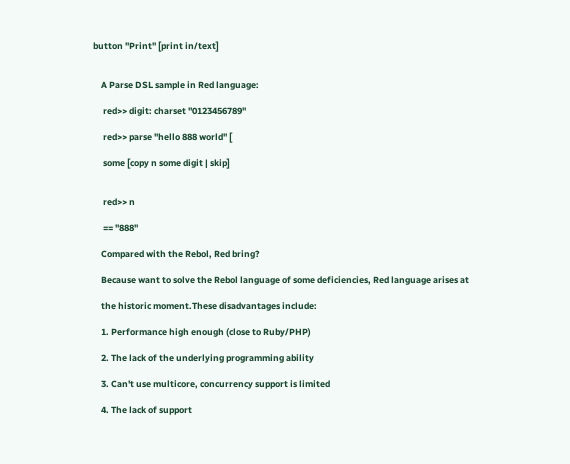button "Print" [print in/text]


    A Parse DSL sample in Red language:

     red>> digit: charset "0123456789"

     red>> parse "hello 888 world" [

     some [copy n some digit | skip]


     red>> n

     == "888"

    Compared with the Rebol, Red bring?

    Because want to solve the Rebol language of some deficiencies, Red language arises at

    the historic moment.These disadvantages include:

    1. Performance high enough (close to Ruby/PHP)

    2. The lack of the underlying programming ability

    3. Can't use multicore, concurrency support is limited

    4. The lack of support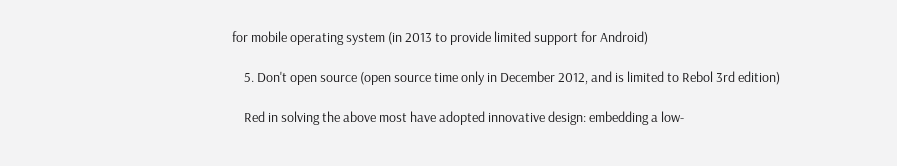for mobile operating system (in 2013 to provide limited support for Android)

    5. Don't open source (open source time only in December 2012, and is limited to Rebol 3rd edition)

    Red in solving the above most have adopted innovative design: embedding a low-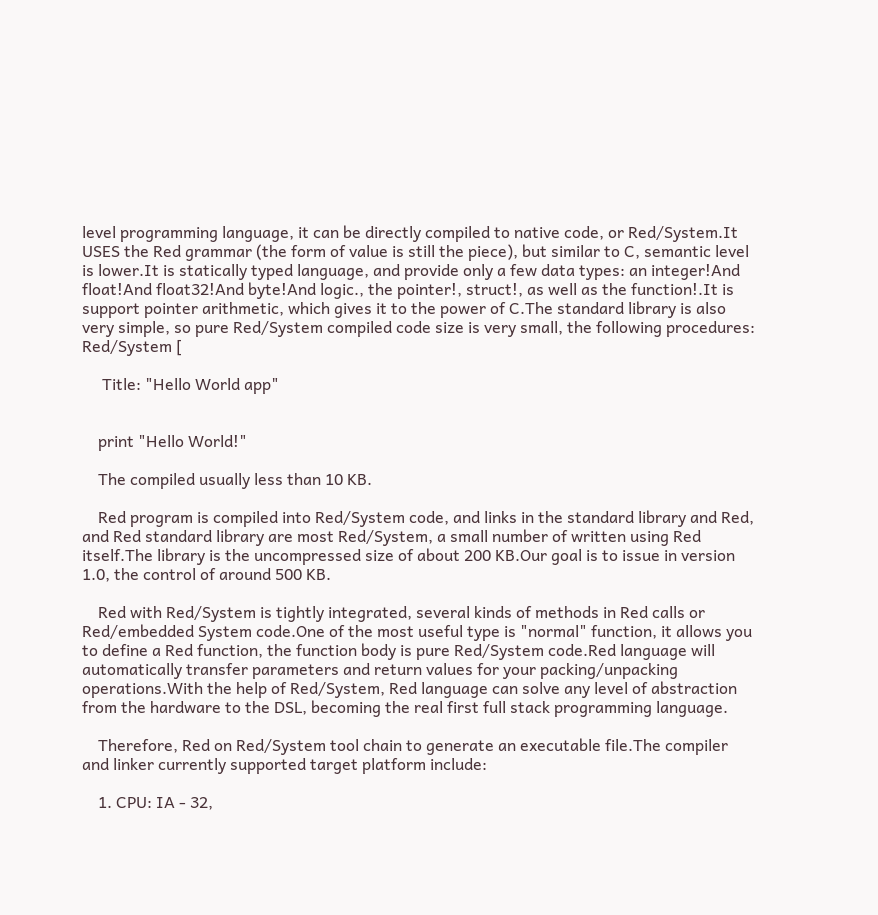level programming language, it can be directly compiled to native code, or Red/System.It USES the Red grammar (the form of value is still the piece), but similar to C, semantic level is lower.It is statically typed language, and provide only a few data types: an integer!And float!And float32!And byte!And logic., the pointer!, struct!, as well as the function!.It is support pointer arithmetic, which gives it to the power of C.The standard library is also very simple, so pure Red/System compiled code size is very small, the following procedures: Red/System [

     Title: "Hello World app"


    print "Hello World!"

    The compiled usually less than 10 KB.

    Red program is compiled into Red/System code, and links in the standard library and Red, and Red standard library are most Red/System, a small number of written using Red itself.The library is the uncompressed size of about 200 KB.Our goal is to issue in version 1.0, the control of around 500 KB.

    Red with Red/System is tightly integrated, several kinds of methods in Red calls or Red/embedded System code.One of the most useful type is "normal" function, it allows you to define a Red function, the function body is pure Red/System code.Red language will automatically transfer parameters and return values for your packing/unpacking operations.With the help of Red/System, Red language can solve any level of abstraction from the hardware to the DSL, becoming the real first full stack programming language.

    Therefore, Red on Red/System tool chain to generate an executable file.The compiler and linker currently supported target platform include:

    1. CPU: IA - 32,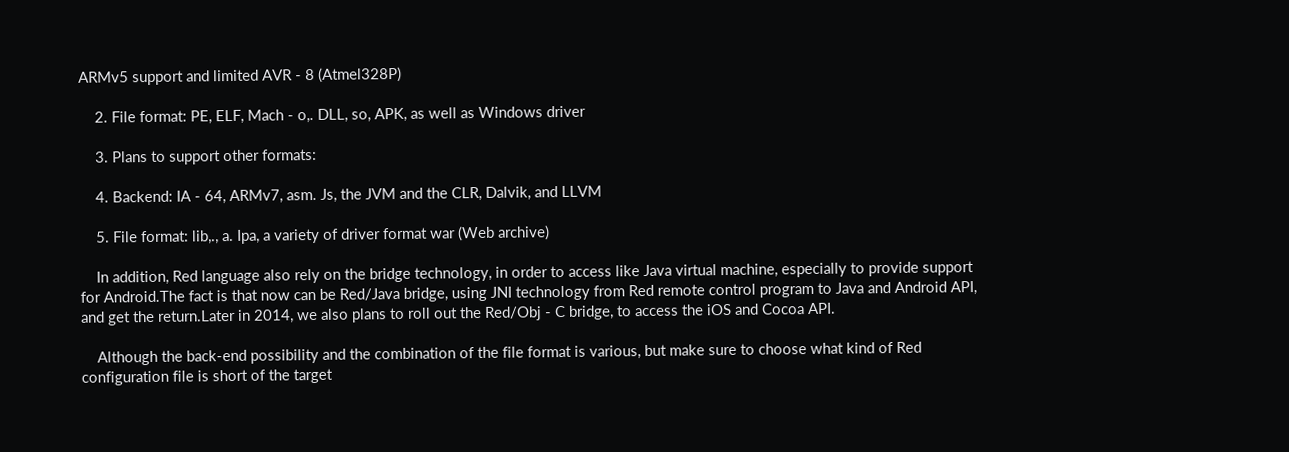ARMv5 support and limited AVR - 8 (Atmel328P)

    2. File format: PE, ELF, Mach - o,. DLL, so, APK, as well as Windows driver

    3. Plans to support other formats:

    4. Backend: IA - 64, ARMv7, asm. Js, the JVM and the CLR, Dalvik, and LLVM

    5. File format: lib,., a. Ipa, a variety of driver format war (Web archive)

    In addition, Red language also rely on the bridge technology, in order to access like Java virtual machine, especially to provide support for Android.The fact is that now can be Red/Java bridge, using JNI technology from Red remote control program to Java and Android API, and get the return.Later in 2014, we also plans to roll out the Red/Obj - C bridge, to access the iOS and Cocoa API.

    Although the back-end possibility and the combination of the file format is various, but make sure to choose what kind of Red configuration file is short of the target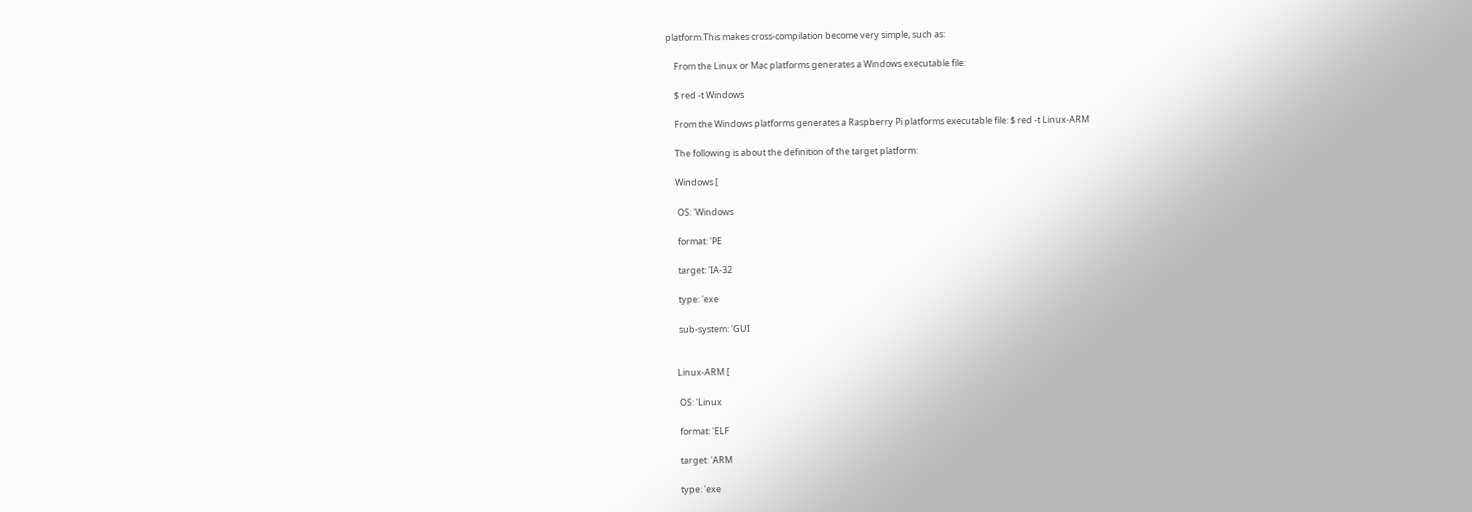platform.This makes cross-compilation become very simple, such as:

    From the Linux or Mac platforms generates a Windows executable file:

    $ red -t Windows

    From the Windows platforms generates a Raspberry Pi platforms executable file: $ red -t Linux-ARM

    The following is about the definition of the target platform:

    Windows [

     OS: 'Windows

     format: 'PE

     target: 'IA-32

     type: 'exe

     sub-system: 'GUI


    Linux-ARM [

     OS: 'Linux

     format: 'ELF

     target: 'ARM

     type: 'exe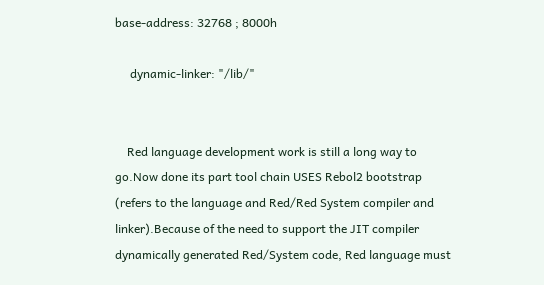base-address: 32768 ; 8000h

     dynamic-linker: "/lib/"


    Red language development work is still a long way to go.Now done its part tool chain USES Rebol2 bootstrap (refers to the language and Red/Red System compiler and linker).Because of the need to support the JIT compiler dynamically generated Red/System code, Red language must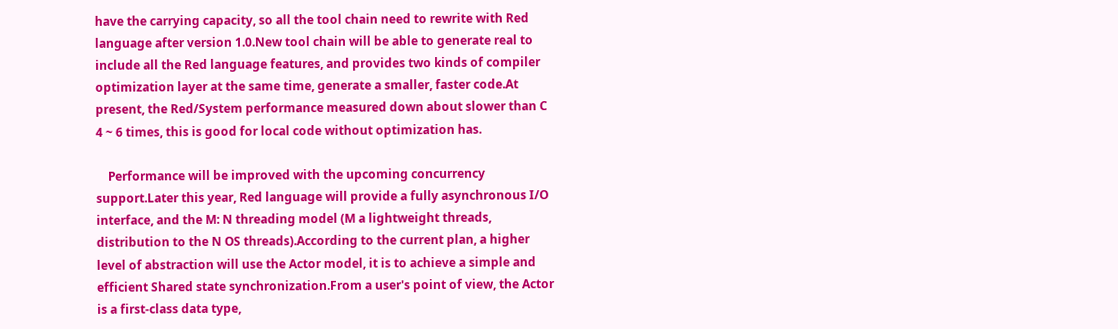have the carrying capacity, so all the tool chain need to rewrite with Red language after version 1.0.New tool chain will be able to generate real to include all the Red language features, and provides two kinds of compiler optimization layer at the same time, generate a smaller, faster code.At present, the Red/System performance measured down about slower than C 4 ~ 6 times, this is good for local code without optimization has.

    Performance will be improved with the upcoming concurrency support.Later this year, Red language will provide a fully asynchronous I/O interface, and the M: N threading model (M a lightweight threads, distribution to the N OS threads).According to the current plan, a higher level of abstraction will use the Actor model, it is to achieve a simple and efficient Shared state synchronization.From a user's point of view, the Actor is a first-class data type,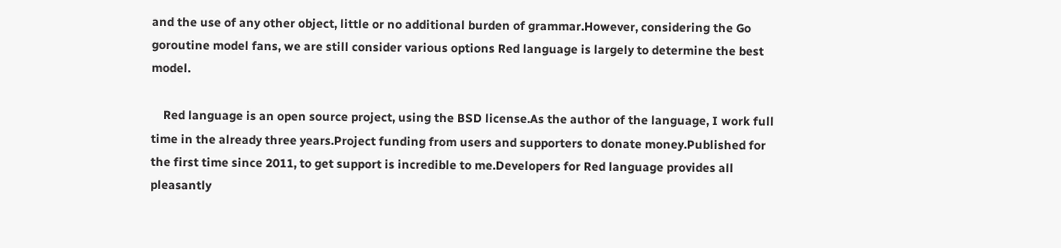and the use of any other object, little or no additional burden of grammar.However, considering the Go goroutine model fans, we are still consider various options Red language is largely to determine the best model.

    Red language is an open source project, using the BSD license.As the author of the language, I work full time in the already three years.Project funding from users and supporters to donate money.Published for the first time since 2011, to get support is incredible to me.Developers for Red language provides all pleasantly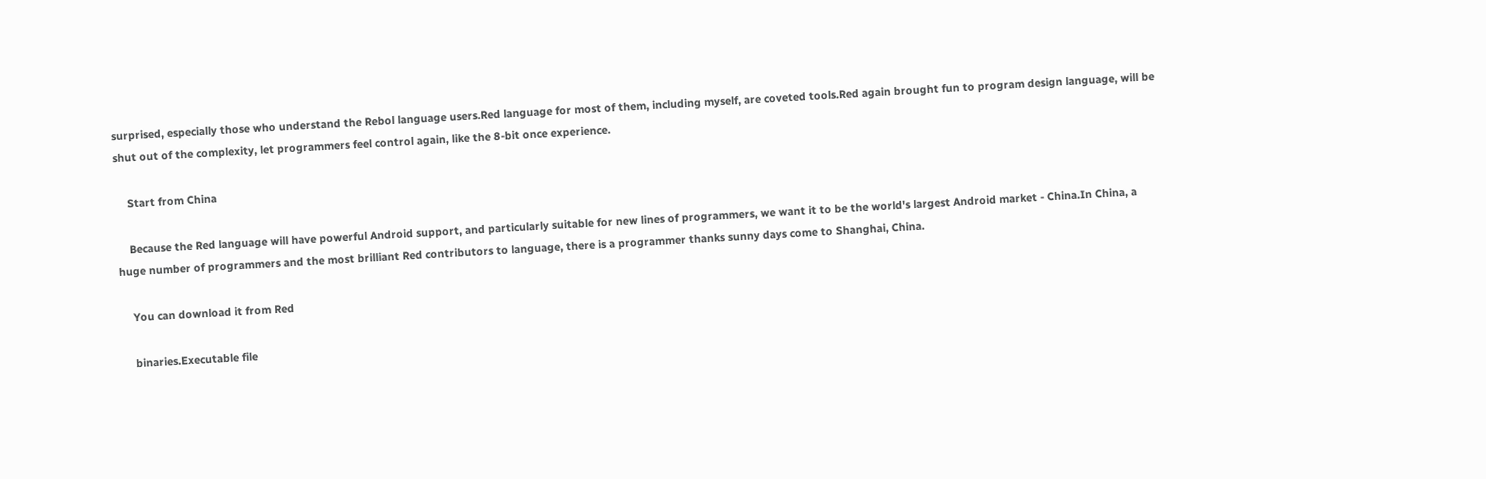surprised, especially those who understand the Rebol language users.Red language for most of them, including myself, are coveted tools.Red again brought fun to program design language, will be shut out of the complexity, let programmers feel control again, like the 8-bit once experience.

    Start from China

    Because the Red language will have powerful Android support, and particularly suitable for new lines of programmers, we want it to be the world's largest Android market - China.In China, a huge number of programmers and the most brilliant Red contributors to language, there is a programmer thanks sunny days come to Shanghai, China.

    You can download it from Red

    binaries.Executable file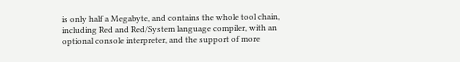is only half a Megabyte, and contains the whole tool chain, including Red and Red/System language compiler, with an optional console interpreter, and the support of more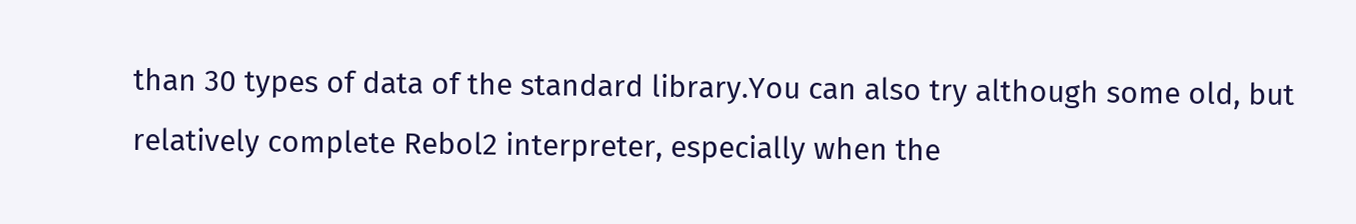than 30 types of data of the standard library.You can also try although some old, but relatively complete Rebol2 interpreter, especially when the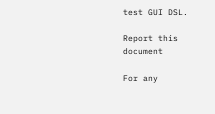test GUI DSL.

Report this document

For any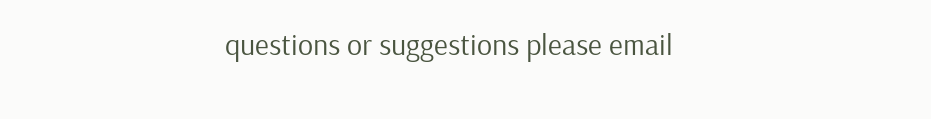questions or suggestions please email